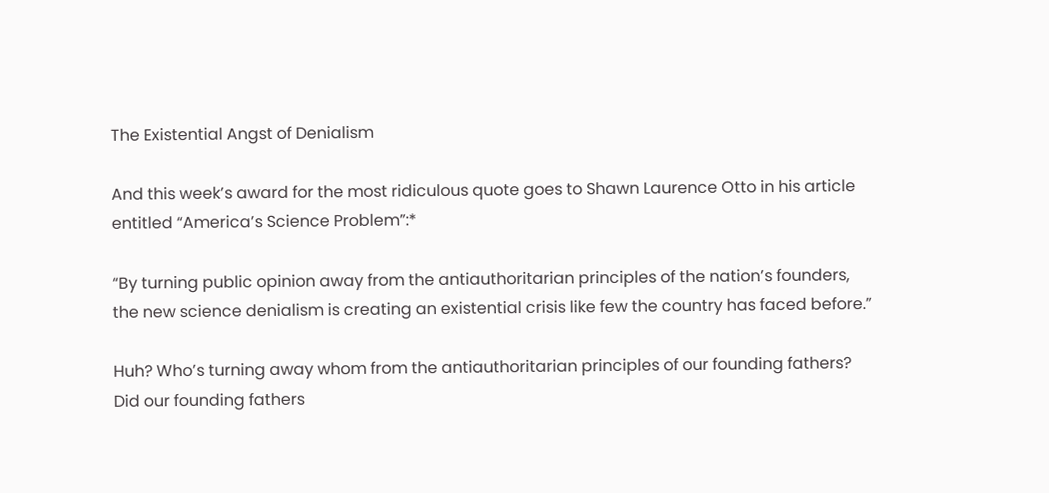The Existential Angst of Denialism

And this week’s award for the most ridiculous quote goes to Shawn Laurence Otto in his article entitled “America’s Science Problem”:*

“By turning public opinion away from the antiauthoritarian principles of the nation’s founders, the new science denialism is creating an existential crisis like few the country has faced before.”

Huh? Who’s turning away whom from the antiauthoritarian principles of our founding fathers? Did our founding fathers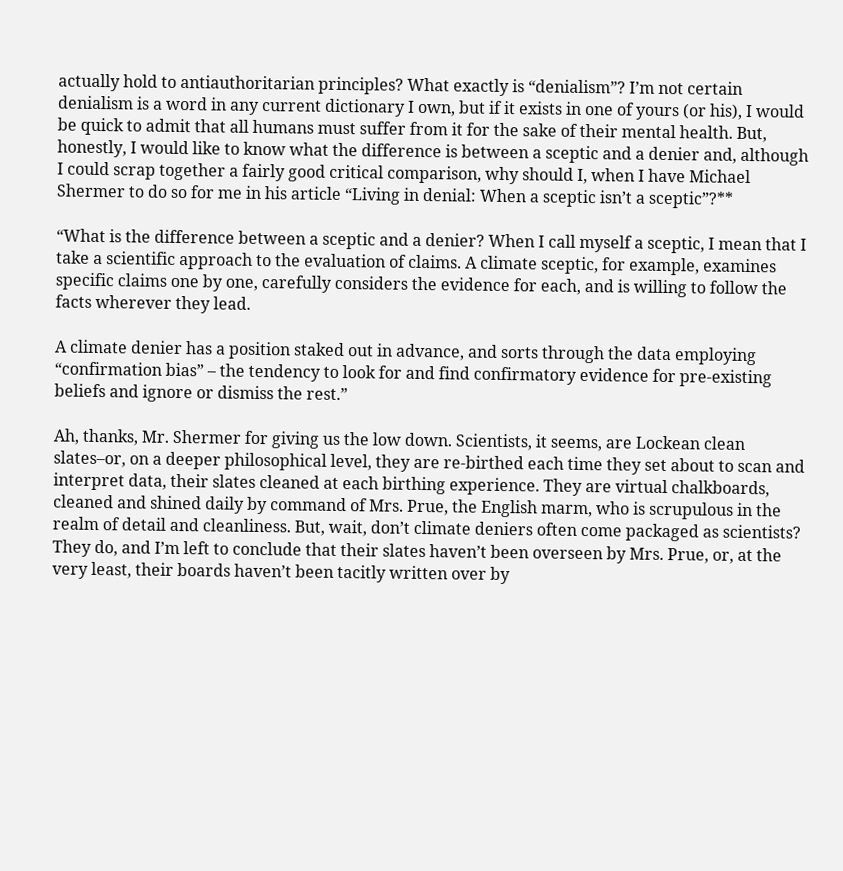actually hold to antiauthoritarian principles? What exactly is “denialism”? I’m not certain denialism is a word in any current dictionary I own, but if it exists in one of yours (or his), I would be quick to admit that all humans must suffer from it for the sake of their mental health. But, honestly, I would like to know what the difference is between a sceptic and a denier and, although I could scrap together a fairly good critical comparison, why should I, when I have Michael Shermer to do so for me in his article “Living in denial: When a sceptic isn’t a sceptic”?**

“What is the difference between a sceptic and a denier? When I call myself a sceptic, I mean that I take a scientific approach to the evaluation of claims. A climate sceptic, for example, examines specific claims one by one, carefully considers the evidence for each, and is willing to follow the facts wherever they lead.

A climate denier has a position staked out in advance, and sorts through the data employing “confirmation bias” – the tendency to look for and find confirmatory evidence for pre-existing beliefs and ignore or dismiss the rest.”

Ah, thanks, Mr. Shermer for giving us the low down. Scientists, it seems, are Lockean clean slates–or, on a deeper philosophical level, they are re-birthed each time they set about to scan and interpret data, their slates cleaned at each birthing experience. They are virtual chalkboards, cleaned and shined daily by command of Mrs. Prue, the English marm, who is scrupulous in the realm of detail and cleanliness. But, wait, don’t climate deniers often come packaged as scientists? They do, and I’m left to conclude that their slates haven’t been overseen by Mrs. Prue, or, at the very least, their boards haven’t been tacitly written over by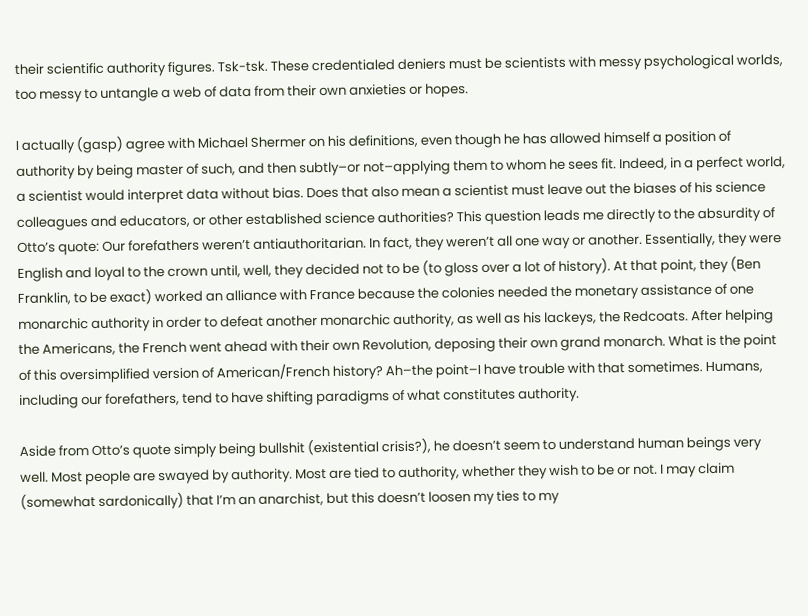their scientific authority figures. Tsk-tsk. These credentialed deniers must be scientists with messy psychological worlds, too messy to untangle a web of data from their own anxieties or hopes.

I actually (gasp) agree with Michael Shermer on his definitions, even though he has allowed himself a position of authority by being master of such, and then subtly–or not–applying them to whom he sees fit. Indeed, in a perfect world, a scientist would interpret data without bias. Does that also mean a scientist must leave out the biases of his science colleagues and educators, or other established science authorities? This question leads me directly to the absurdity of Otto’s quote: Our forefathers weren’t antiauthoritarian. In fact, they weren’t all one way or another. Essentially, they were English and loyal to the crown until, well, they decided not to be (to gloss over a lot of history). At that point, they (Ben Franklin, to be exact) worked an alliance with France because the colonies needed the monetary assistance of one monarchic authority in order to defeat another monarchic authority, as well as his lackeys, the Redcoats. After helping the Americans, the French went ahead with their own Revolution, deposing their own grand monarch. What is the point of this oversimplified version of American/French history? Ah–the point–I have trouble with that sometimes. Humans, including our forefathers, tend to have shifting paradigms of what constitutes authority.

Aside from Otto’s quote simply being bullshit (existential crisis?), he doesn’t seem to understand human beings very well. Most people are swayed by authority. Most are tied to authority, whether they wish to be or not. I may claim (somewhat sardonically) that I’m an anarchist, but this doesn’t loosen my ties to my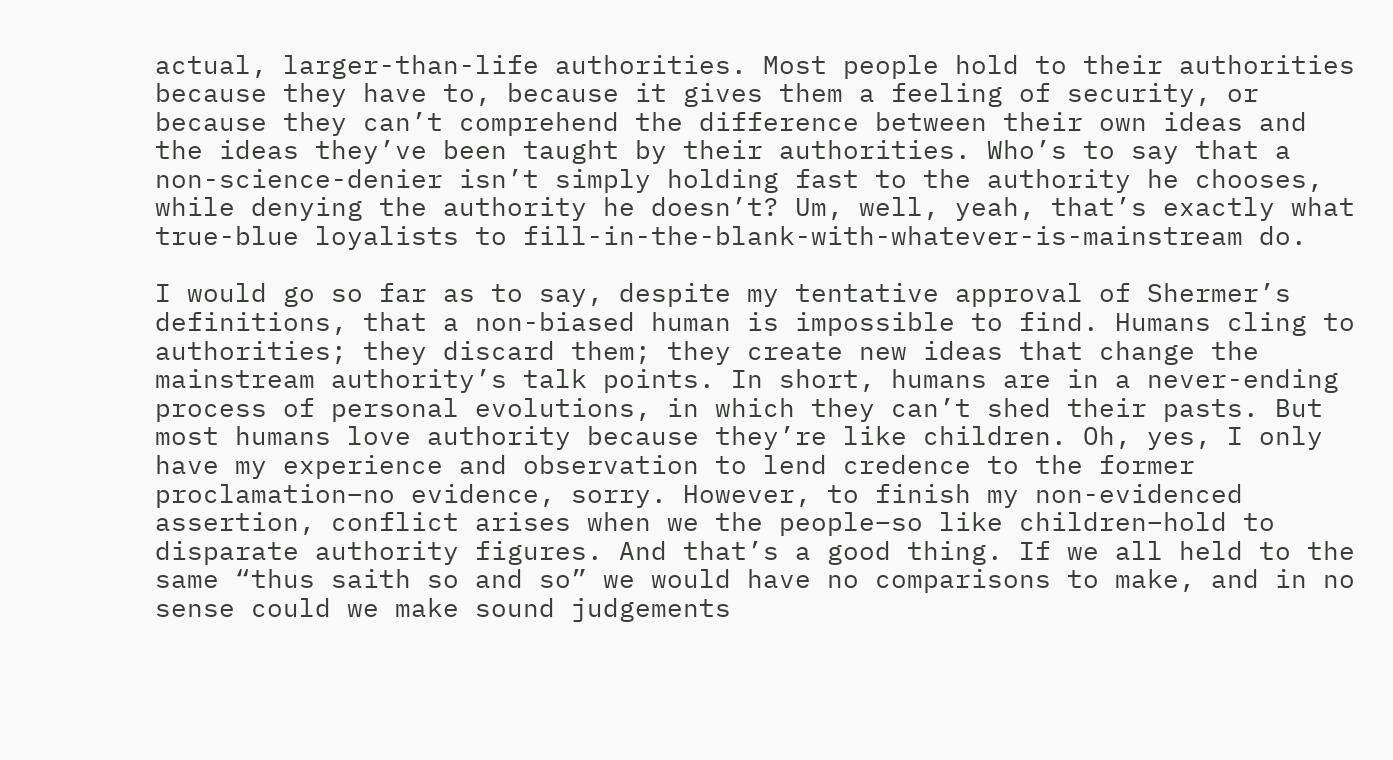actual, larger-than-life authorities. Most people hold to their authorities because they have to, because it gives them a feeling of security, or because they can’t comprehend the difference between their own ideas and the ideas they’ve been taught by their authorities. Who’s to say that a non-science-denier isn’t simply holding fast to the authority he chooses, while denying the authority he doesn’t? Um, well, yeah, that’s exactly what true-blue loyalists to fill-in-the-blank-with-whatever-is-mainstream do.

I would go so far as to say, despite my tentative approval of Shermer’s definitions, that a non-biased human is impossible to find. Humans cling to authorities; they discard them; they create new ideas that change the mainstream authority’s talk points. In short, humans are in a never-ending process of personal evolutions, in which they can’t shed their pasts. But most humans love authority because they’re like children. Oh, yes, I only have my experience and observation to lend credence to the former proclamation–no evidence, sorry. However, to finish my non-evidenced assertion, conflict arises when we the people–so like children–hold to disparate authority figures. And that’s a good thing. If we all held to the same “thus saith so and so” we would have no comparisons to make, and in no sense could we make sound judgements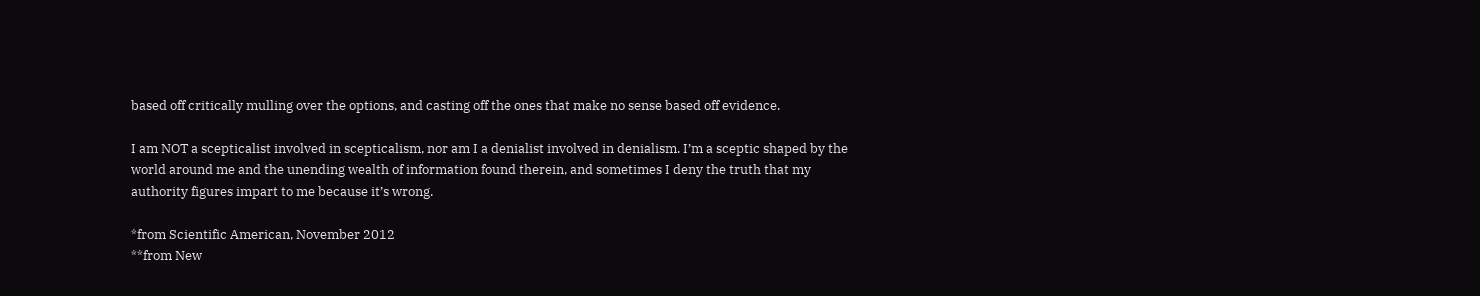based off critically mulling over the options, and casting off the ones that make no sense based off evidence.

I am NOT a scepticalist involved in scepticalism, nor am I a denialist involved in denialism. I’m a sceptic shaped by the world around me and the unending wealth of information found therein, and sometimes I deny the truth that my authority figures impart to me because it’s wrong.

*from Scientific American, November 2012
**from New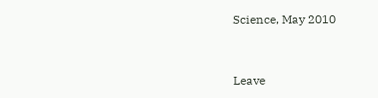Science, May 2010


Leave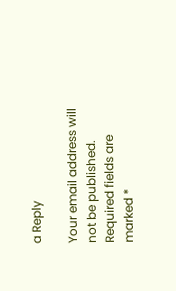a Reply

Your email address will not be published. Required fields are marked *